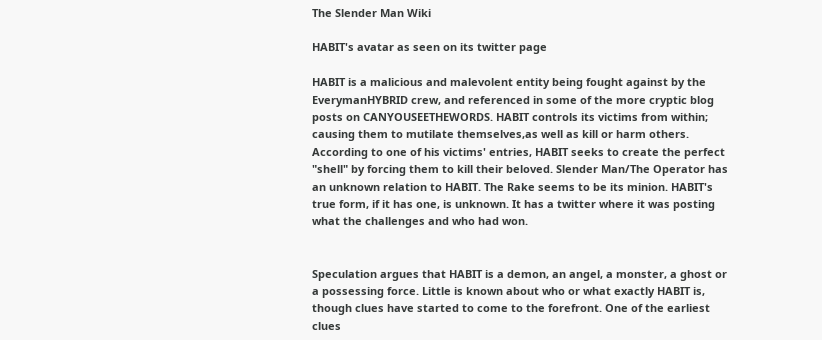The Slender Man Wiki

HABIT's avatar as seen on its twitter page

HABIT is a malicious and malevolent entity being fought against by the EverymanHYBRID crew, and referenced in some of the more cryptic blog posts on CANYOUSEETHEWORDS. HABIT controls its victims from within; causing them to mutilate themselves,as well as kill or harm others. According to one of his victims' entries, HABIT seeks to create the perfect "shell" by forcing them to kill their beloved. Slender Man/The Operator has an unknown relation to HABIT. The Rake seems to be its minion. HABIT's true form, if it has one, is unknown. It has a twitter where it was posting what the challenges and who had won.


Speculation argues that HABIT is a demon, an angel, a monster, a ghost or a possessing force. Little is known about who or what exactly HABIT is, though clues have started to come to the forefront. One of the earliest clues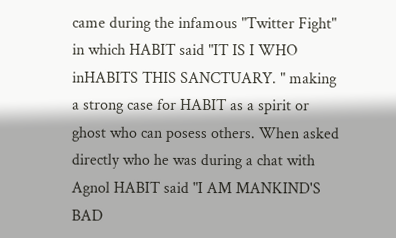came during the infamous "Twitter Fight" in which HABIT said "IT IS I WHO inHABITS THIS SANCTUARY. " making a strong case for HABIT as a spirit or ghost who can posess others. When asked directly who he was during a chat with Agnol HABIT said "I AM MANKIND'S BAD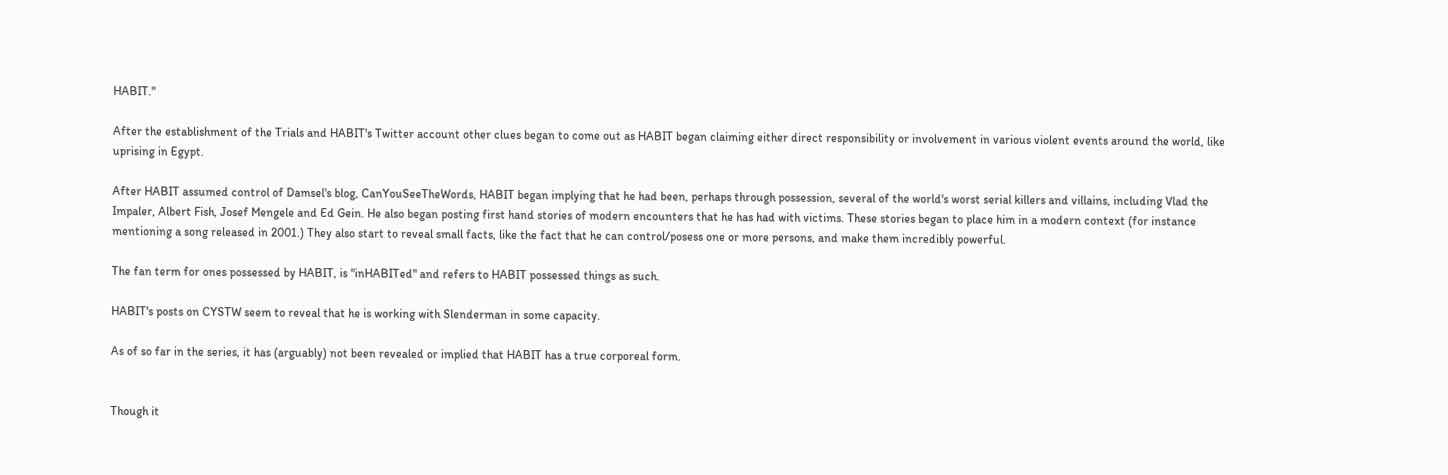HABIT."

After the establishment of the Trials and HABIT's Twitter account other clues began to come out as HABIT began claiming either direct responsibility or involvement in various violent events around the world, like uprising in Egypt.

After HABIT assumed control of Damsel's blog, CanYouSeeTheWords, HABIT began implying that he had been, perhaps through possession, several of the world's worst serial killers and villains, including Vlad the Impaler, Albert Fish, Josef Mengele and Ed Gein. He also began posting first hand stories of modern encounters that he has had with victims. These stories began to place him in a modern context (for instance mentioning a song released in 2001.) They also start to reveal small facts, like the fact that he can control/posess one or more persons, and make them incredibly powerful.

The fan term for ones possessed by HABIT, is "inHABITed" and refers to HABIT possessed things as such.

HABIT's posts on CYSTW seem to reveal that he is working with Slenderman in some capacity.

As of so far in the series, it has (arguably) not been revealed or implied that HABIT has a true corporeal form.


Though it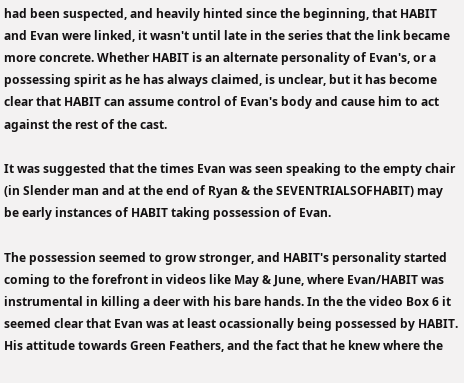had been suspected, and heavily hinted since the beginning, that HABIT and Evan were linked, it wasn't until late in the series that the link became more concrete. Whether HABIT is an alternate personality of Evan's, or a possessing spirit as he has always claimed, is unclear, but it has become clear that HABIT can assume control of Evan's body and cause him to act against the rest of the cast.

It was suggested that the times Evan was seen speaking to the empty chair (in Slender man and at the end of Ryan & the SEVENTRIALSOFHABIT) may be early instances of HABIT taking possession of Evan.

The possession seemed to grow stronger, and HABIT's personality started coming to the forefront in videos like May & June, where Evan/HABIT was instrumental in killing a deer with his bare hands. In the the video Box 6 it seemed clear that Evan was at least ocassionally being possessed by HABIT. His attitude towards Green Feathers, and the fact that he knew where the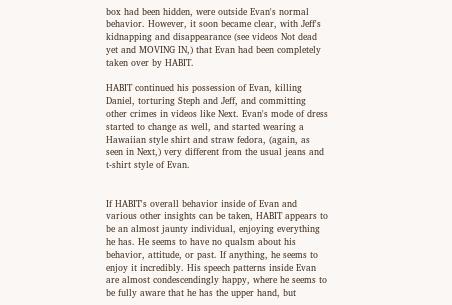box had been hidden, were outside Evan's normal behavior. However, it soon became clear, with Jeff's kidnapping and disappearance (see videos Not dead yet and MOVING IN,) that Evan had been completely taken over by HABIT.

HABIT continued his possession of Evan, killing Daniel, torturing Steph and Jeff, and committing other crimes in videos like Next. Evan's mode of dress started to change as well, and started wearing a Hawaiian style shirt and straw fedora, (again, as seen in Next,) very different from the usual jeans and t-shirt style of Evan.


If HABIT's overall behavior inside of Evan and various other insights can be taken, HABIT appears to be an almost jaunty individual, enjoying everything he has. He seems to have no qualsm about his behavior, attitude, or past. If anything, he seems to enjoy it incredibly. His speech patterns inside Evan are almost condescendingly happy, where he seems to be fully aware that he has the upper hand, but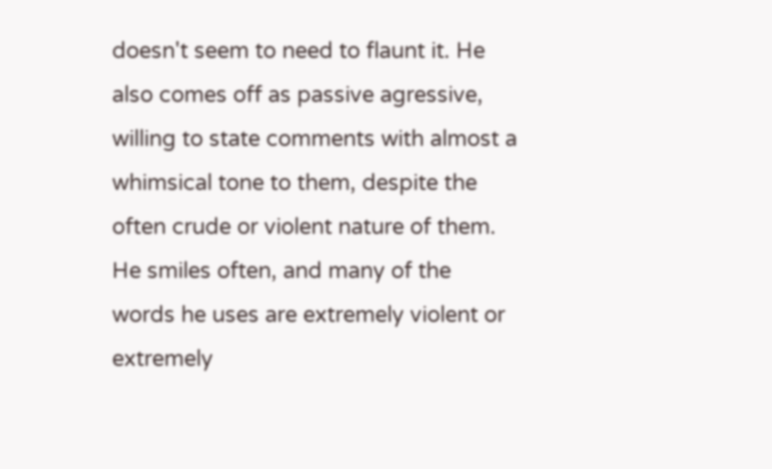doesn't seem to need to flaunt it. He also comes off as passive agressive, willing to state comments with almost a whimsical tone to them, despite the often crude or violent nature of them. He smiles often, and many of the words he uses are extremely violent or extremely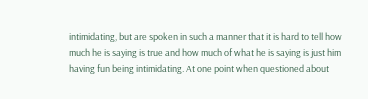intimidating, but are spoken in such a manner that it is hard to tell how much he is saying is true and how much of what he is saying is just him having fun being intimidating. At one point when questioned about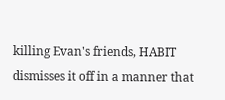killing Evan's friends, HABIT dismisses it off in a manner that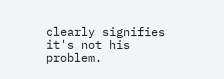clearly signifies it's not his problem.